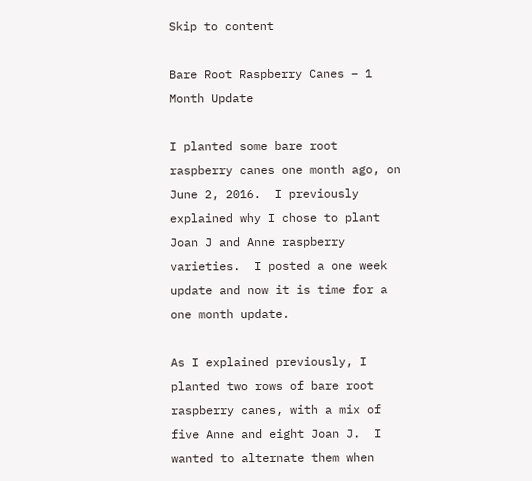Skip to content

Bare Root Raspberry Canes – 1 Month Update

I planted some bare root raspberry canes one month ago, on June 2, 2016.  I previously explained why I chose to plant Joan J and Anne raspberry varieties.  I posted a one week update and now it is time for a one month update.

As I explained previously, I planted two rows of bare root raspberry canes, with a mix of five Anne and eight Joan J.  I wanted to alternate them when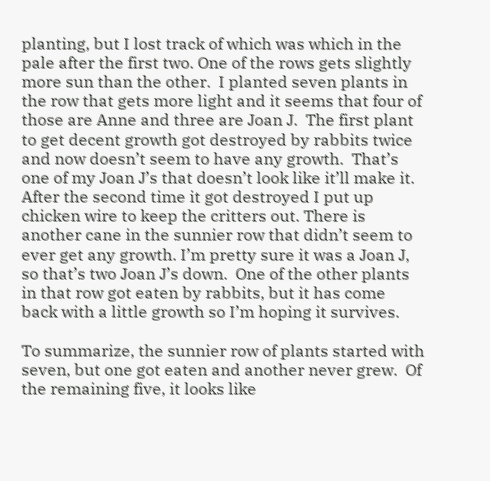planting, but I lost track of which was which in the pale after the first two. One of the rows gets slightly more sun than the other.  I planted seven plants in the row that gets more light and it seems that four of those are Anne and three are Joan J.  The first plant to get decent growth got destroyed by rabbits twice and now doesn’t seem to have any growth.  That’s one of my Joan J’s that doesn’t look like it’ll make it.  After the second time it got destroyed I put up chicken wire to keep the critters out. There is another cane in the sunnier row that didn’t seem to ever get any growth. I’m pretty sure it was a Joan J, so that’s two Joan J’s down.  One of the other plants in that row got eaten by rabbits, but it has come back with a little growth so I’m hoping it survives.

To summarize, the sunnier row of plants started with seven, but one got eaten and another never grew.  Of the remaining five, it looks like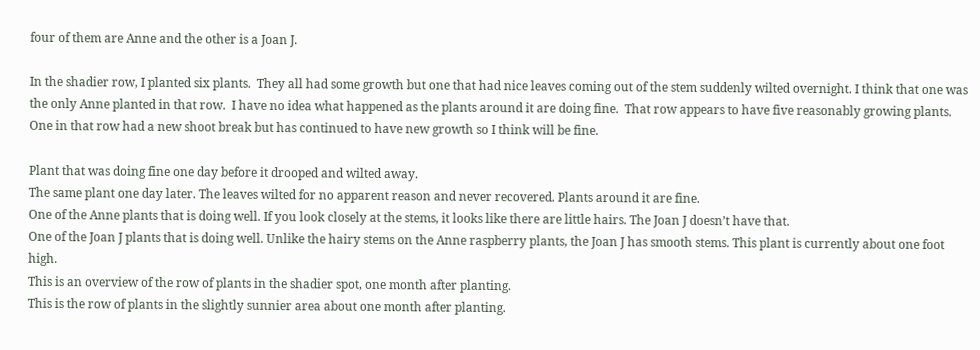four of them are Anne and the other is a Joan J.

In the shadier row, I planted six plants.  They all had some growth but one that had nice leaves coming out of the stem suddenly wilted overnight. I think that one was the only Anne planted in that row.  I have no idea what happened as the plants around it are doing fine.  That row appears to have five reasonably growing plants.  One in that row had a new shoot break but has continued to have new growth so I think will be fine.

Plant that was doing fine one day before it drooped and wilted away.
The same plant one day later. The leaves wilted for no apparent reason and never recovered. Plants around it are fine.
One of the Anne plants that is doing well. If you look closely at the stems, it looks like there are little hairs. The Joan J doesn’t have that.
One of the Joan J plants that is doing well. Unlike the hairy stems on the Anne raspberry plants, the Joan J has smooth stems. This plant is currently about one foot high.
This is an overview of the row of plants in the shadier spot, one month after planting.
This is the row of plants in the slightly sunnier area about one month after planting.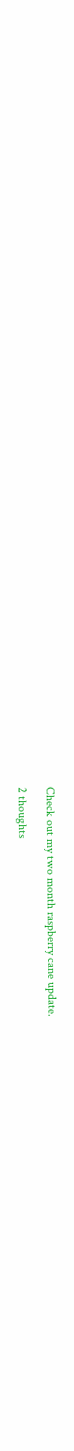Check out my two month raspberry cane update.

2 thoughts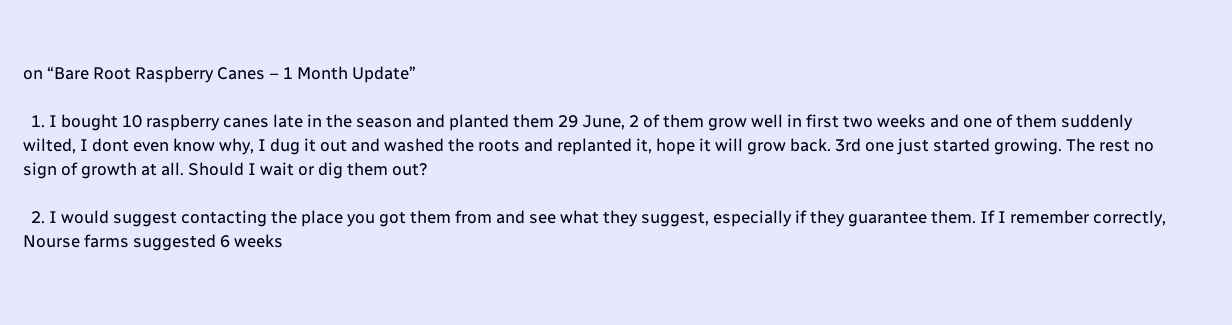on “Bare Root Raspberry Canes – 1 Month Update”

  1. I bought 10 raspberry canes late in the season and planted them 29 June, 2 of them grow well in first two weeks and one of them suddenly wilted, I dont even know why, I dug it out and washed the roots and replanted it, hope it will grow back. 3rd one just started growing. The rest no sign of growth at all. Should I wait or dig them out?

  2. I would suggest contacting the place you got them from and see what they suggest, especially if they guarantee them. If I remember correctly, Nourse farms suggested 6 weeks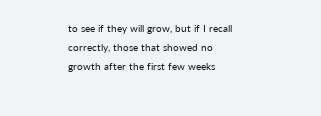to see if they will grow, but if I recall correctly, those that showed no growth after the first few weeks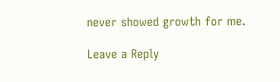never showed growth for me.

Leave a Reply